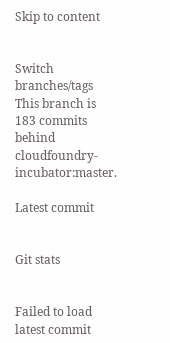Skip to content


Switch branches/tags
This branch is 183 commits behind cloudfoundry-incubator:master.

Latest commit


Git stats


Failed to load latest commit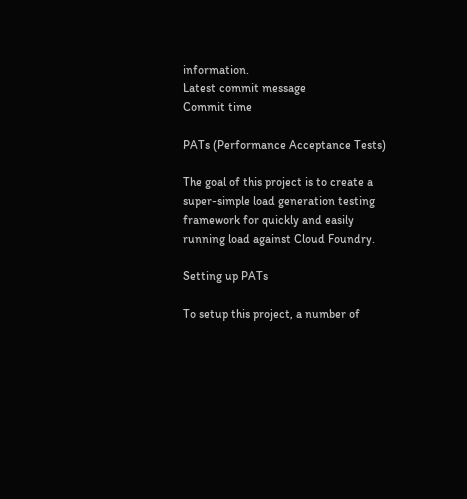information.
Latest commit message
Commit time

PATs (Performance Acceptance Tests)

The goal of this project is to create a super-simple load generation testing framework for quickly and easily running load against Cloud Foundry.

Setting up PATs

To setup this project, a number of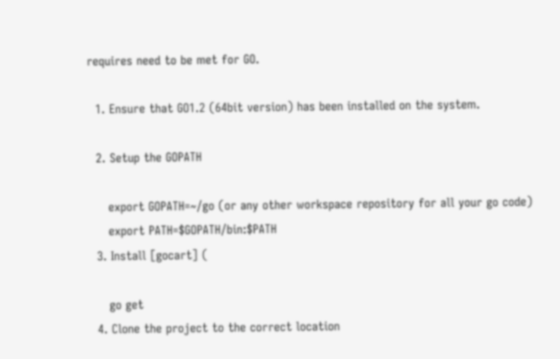requires need to be met for GO.

  1. Ensure that GO1.2 (64bit version) has been installed on the system.

  2. Setup the GOPATH

     export GOPATH=~/go (or any other workspace repository for all your go code)
     export PATH=$GOPATH/bin:$PATH
  3. Install [gocart] (

     go get
  4. Clone the project to the correct location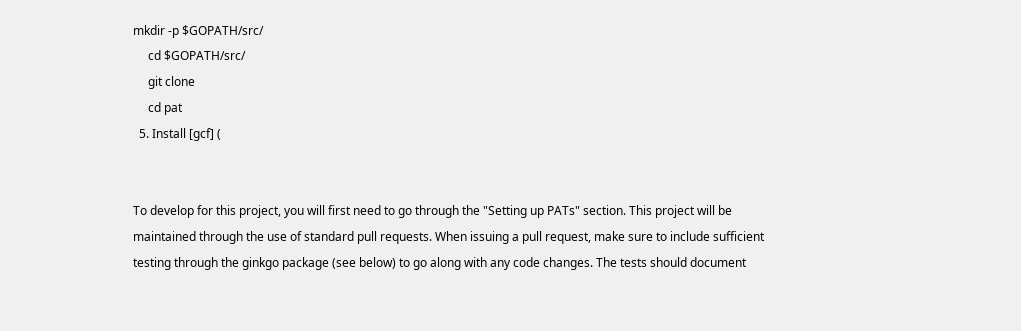mkdir -p $GOPATH/src/
     cd $GOPATH/src/
     git clone
     cd pat
  5. Install [gcf] (


To develop for this project, you will first need to go through the "Setting up PATs" section. This project will be maintained through the use of standard pull requests. When issuing a pull request, make sure to include sufficient testing through the ginkgo package (see below) to go along with any code changes. The tests should document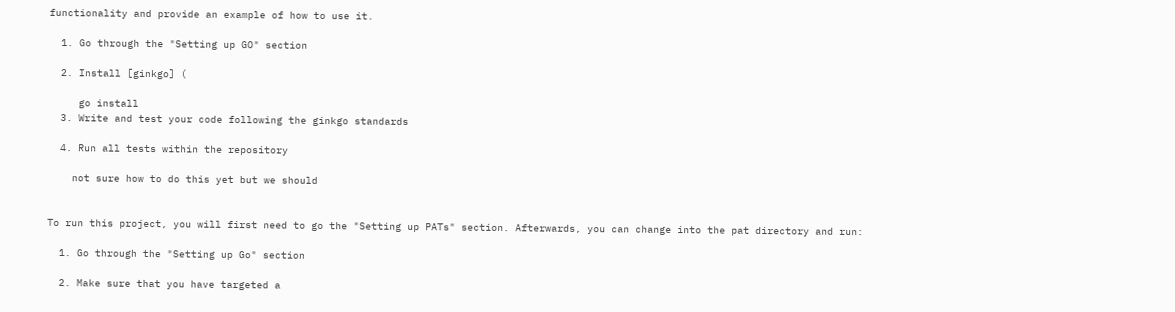functionality and provide an example of how to use it.

  1. Go through the "Setting up GO" section

  2. Install [ginkgo] (

     go install
  3. Write and test your code following the ginkgo standards

  4. Run all tests within the repository

    not sure how to do this yet but we should


To run this project, you will first need to go the "Setting up PATs" section. Afterwards, you can change into the pat directory and run:

  1. Go through the "Setting up Go" section

  2. Make sure that you have targeted a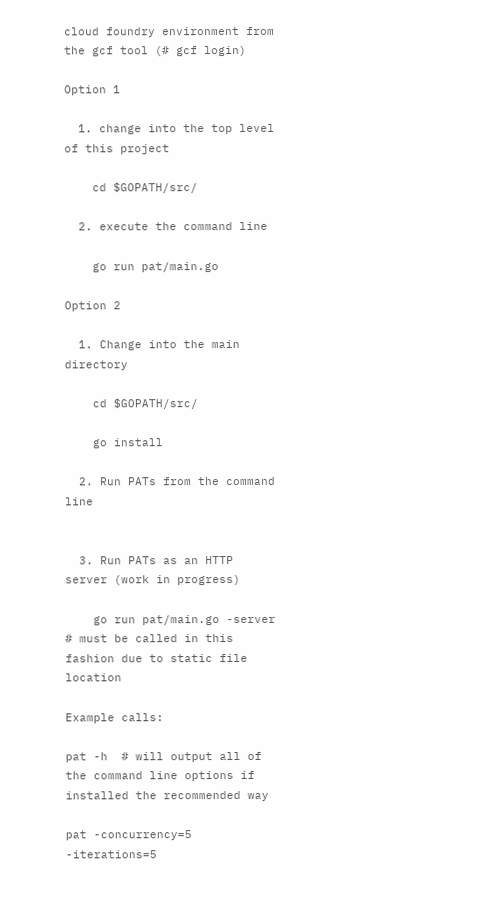cloud foundry environment from the gcf tool (# gcf login)

Option 1

  1. change into the top level of this project

    cd $GOPATH/src/

  2. execute the command line

    go run pat/main.go

Option 2

  1. Change into the main directory

    cd $GOPATH/src/

    go install

  2. Run PATs from the command line


  3. Run PATs as an HTTP server (work in progress)

    go run pat/main.go -server # must be called in this fashion due to static file location

Example calls:

pat -h  # will output all of the command line options if installed the recommended way

pat -concurrency=5 -iterations=5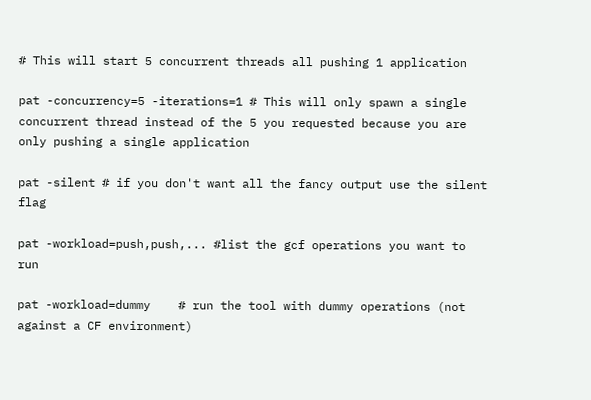# This will start 5 concurrent threads all pushing 1 application

pat -concurrency=5 -iterations=1 # This will only spawn a single concurrent thread instead of the 5 you requested because you are only pushing a single application

pat -silent # if you don't want all the fancy output use the silent flag

pat -workload=push,push,... #list the gcf operations you want to run

pat -workload=dummy    # run the tool with dummy operations (not against a CF environment)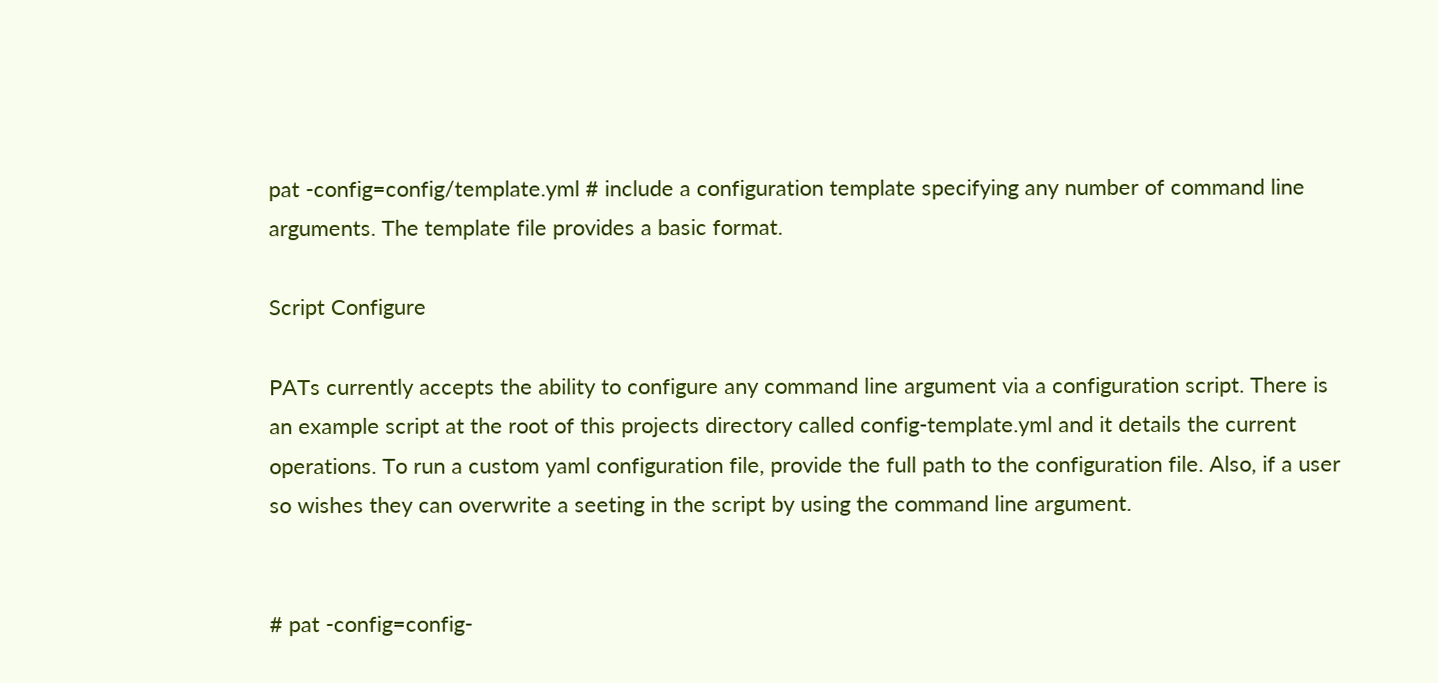pat -config=config/template.yml # include a configuration template specifying any number of command line arguments. The template file provides a basic format.

Script Configure

PATs currently accepts the ability to configure any command line argument via a configuration script. There is an example script at the root of this projects directory called config-template.yml and it details the current operations. To run a custom yaml configuration file, provide the full path to the configuration file. Also, if a user so wishes they can overwrite a seeting in the script by using the command line argument.


# pat -config=config-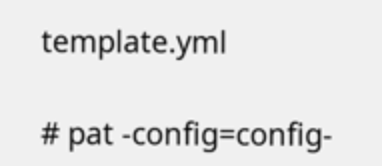template.yml

# pat -config=config-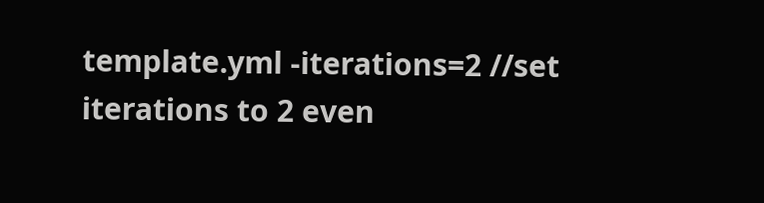template.yml -iterations=2 //set iterations to 2 even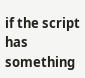if the script has something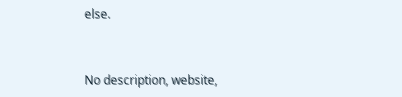else.


No description, website,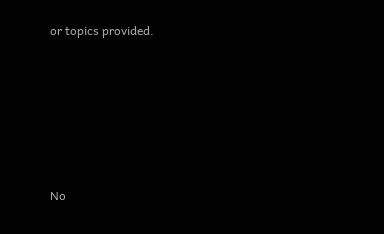or topics provided.






No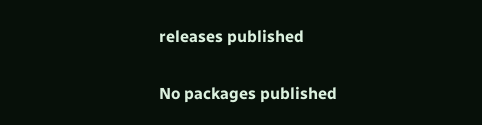releases published


No packages published